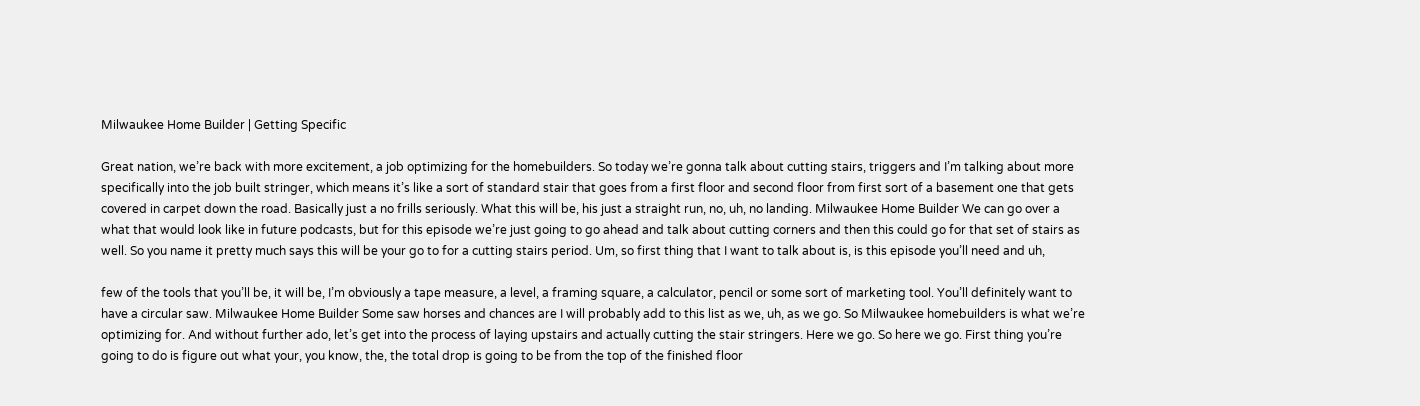Milwaukee Home Builder | Getting Specific

Great nation, we’re back with more excitement, a job optimizing for the homebuilders. So today we’re gonna talk about cutting stairs, triggers and I’m talking about more specifically into the job built stringer, which means it’s like a sort of standard stair that goes from a first floor and second floor from first sort of a basement one that gets covered in carpet down the road. Basically just a no frills seriously. What this will be, his just a straight run, no, uh, no landing. Milwaukee Home Builder We can go over a what that would look like in future podcasts, but for this episode we’re just going to go ahead and talk about cutting corners and then this could go for that set of stairs as well. So you name it pretty much says this will be your go to for a cutting stairs period. Um, so first thing that I want to talk about is, is this episode you’ll need and uh,

few of the tools that you’ll be, it will be, I’m obviously a tape measure, a level, a framing square, a calculator, pencil or some sort of marketing tool. You’ll definitely want to have a circular saw. Milwaukee Home Builder Some saw horses and chances are I will probably add to this list as we, uh, as we go. So Milwaukee homebuilders is what we’re optimizing for. And without further ado, let’s get into the process of laying upstairs and actually cutting the stair stringers. Here we go. So here we go. First thing you’re going to do is figure out what your, you know, the, the total drop is going to be from the top of the finished floor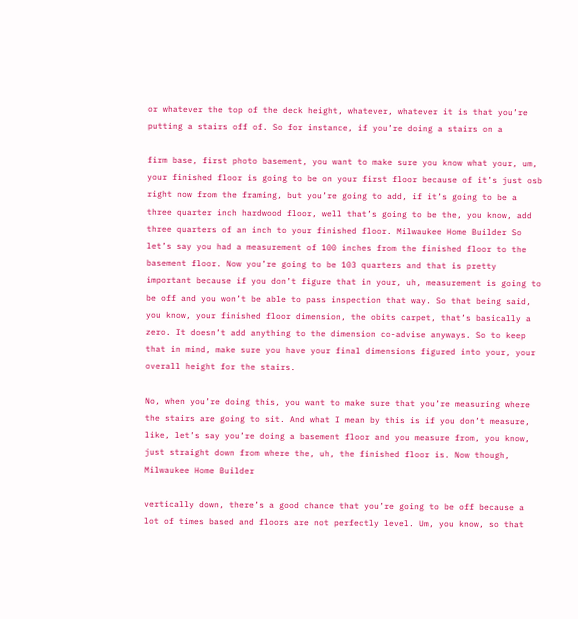or whatever the top of the deck height, whatever, whatever it is that you’re putting a stairs off of. So for instance, if you’re doing a stairs on a

firm base, first photo basement, you want to make sure you know what your, um, your finished floor is going to be on your first floor because of it’s just osb right now from the framing, but you’re going to add, if it’s going to be a three quarter inch hardwood floor, well that’s going to be the, you know, add three quarters of an inch to your finished floor. Milwaukee Home Builder So let’s say you had a measurement of 100 inches from the finished floor to the basement floor. Now you’re going to be 103 quarters and that is pretty important because if you don’t figure that in your, uh, measurement is going to be off and you won’t be able to pass inspection that way. So that being said, you know, your finished floor dimension, the obits carpet, that’s basically a zero. It doesn’t add anything to the dimension co-advise anyways. So to keep that in mind, make sure you have your final dimensions figured into your, your overall height for the stairs.

No, when you’re doing this, you want to make sure that you’re measuring where the stairs are going to sit. And what I mean by this is if you don’t measure, like, let’s say you’re doing a basement floor and you measure from, you know, just straight down from where the, uh, the finished floor is. Now though, Milwaukee Home Builder

vertically down, there’s a good chance that you’re going to be off because a lot of times based and floors are not perfectly level. Um, you know, so that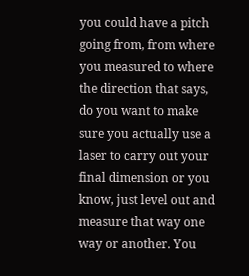you could have a pitch going from, from where you measured to where the direction that says, do you want to make sure you actually use a laser to carry out your final dimension or you know, just level out and measure that way one way or another. You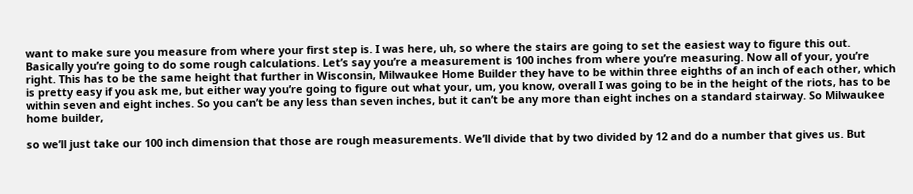want to make sure you measure from where your first step is. I was here, uh, so where the stairs are going to set the easiest way to figure this out. Basically you’re going to do some rough calculations. Let’s say you’re a measurement is 100 inches from where you’re measuring. Now all of your, you’re right. This has to be the same height that further in Wisconsin, Milwaukee Home Builder they have to be within three eighths of an inch of each other, which is pretty easy if you ask me, but either way you’re going to figure out what your, um, you know, overall I was going to be in the height of the riots, has to be within seven and eight inches. So you can’t be any less than seven inches, but it can’t be any more than eight inches on a standard stairway. So Milwaukee home builder,

so we’ll just take our 100 inch dimension that those are rough measurements. We’ll divide that by two divided by 12 and do a number that gives us. But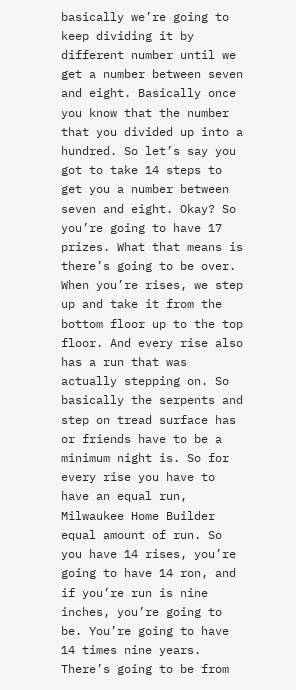basically we’re going to keep dividing it by different number until we get a number between seven and eight. Basically once you know that the number that you divided up into a hundred. So let’s say you got to take 14 steps to get you a number between seven and eight. Okay? So you’re going to have 17 prizes. What that means is there’s going to be over. When you’re rises, we step up and take it from the bottom floor up to the top floor. And every rise also has a run that was actually stepping on. So basically the serpents and step on tread surface has or friends have to be a minimum night is. So for every rise you have to have an equal run, Milwaukee Home Builder equal amount of run. So you have 14 rises, you’re going to have 14 ron, and if you’re run is nine inches, you’re going to be. You’re going to have 14 times nine years. There’s going to be from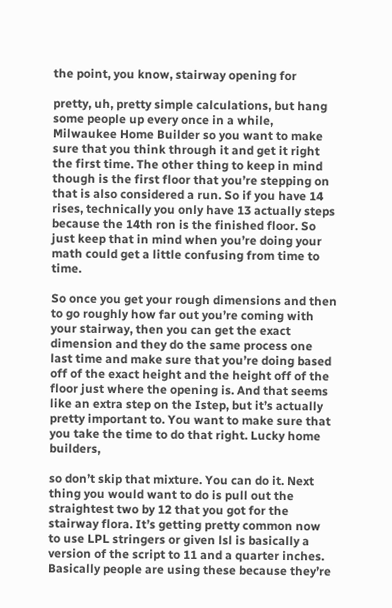the point, you know, stairway opening for

pretty, uh, pretty simple calculations, but hang some people up every once in a while, Milwaukee Home Builder so you want to make sure that you think through it and get it right the first time. The other thing to keep in mind though is the first floor that you’re stepping on that is also considered a run. So if you have 14 rises, technically you only have 13 actually steps because the 14th ron is the finished floor. So just keep that in mind when you’re doing your math could get a little confusing from time to time.

So once you get your rough dimensions and then to go roughly how far out you’re coming with your stairway, then you can get the exact dimension and they do the same process one last time and make sure that you’re doing based off of the exact height and the height off of the floor just where the opening is. And that seems like an extra step on the Istep, but it’s actually pretty important to. You want to make sure that you take the time to do that right. Lucky home builders,

so don’t skip that mixture. You can do it. Next thing you would want to do is pull out the straightest two by 12 that you got for the stairway flora. It’s getting pretty common now to use LPL stringers or given lsl is basically a version of the script to 11 and a quarter inches. Basically people are using these because they’re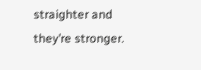straighter and they’re stronger.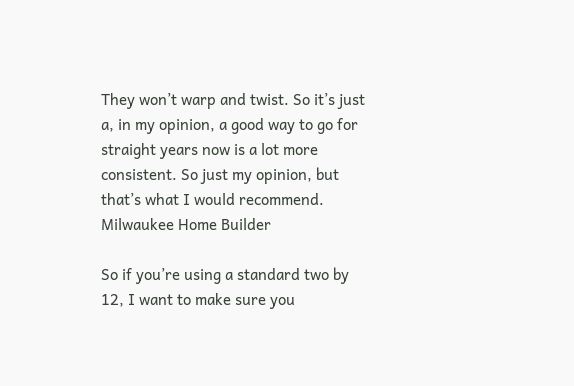They won’t warp and twist. So it’s just a, in my opinion, a good way to go for straight years now is a lot more consistent. So just my opinion, but that’s what I would recommend. Milwaukee Home Builder

So if you’re using a standard two by 12, I want to make sure you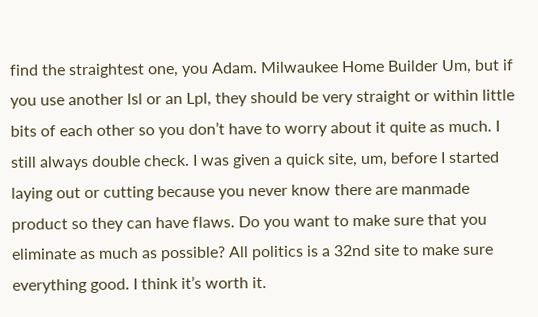find the straightest one, you Adam. Milwaukee Home Builder Um, but if you use another lsl or an Lpl, they should be very straight or within little bits of each other so you don’t have to worry about it quite as much. I still always double check. I was given a quick site, um, before I started laying out or cutting because you never know there are manmade product so they can have flaws. Do you want to make sure that you eliminate as much as possible? All politics is a 32nd site to make sure everything good. I think it’s worth it.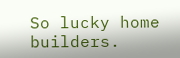So lucky home builders.